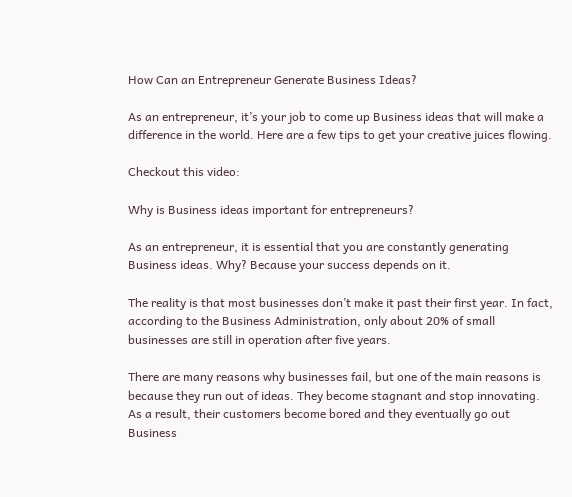How Can an Entrepreneur Generate Business Ideas?

As an entrepreneur, it’s your job to come up Business ideas that will make a difference in the world. Here are a few tips to get your creative juices flowing.

Checkout this video:

Why is Business ideas important for entrepreneurs?

As an entrepreneur, it is essential that you are constantly generating Business ideas. Why? Because your success depends on it.

The reality is that most businesses don’t make it past their first year. In fact, according to the Business Administration, only about 20% of small businesses are still in operation after five years.

There are many reasons why businesses fail, but one of the main reasons is because they run out of ideas. They become stagnant and stop innovating. As a result, their customers become bored and they eventually go out Business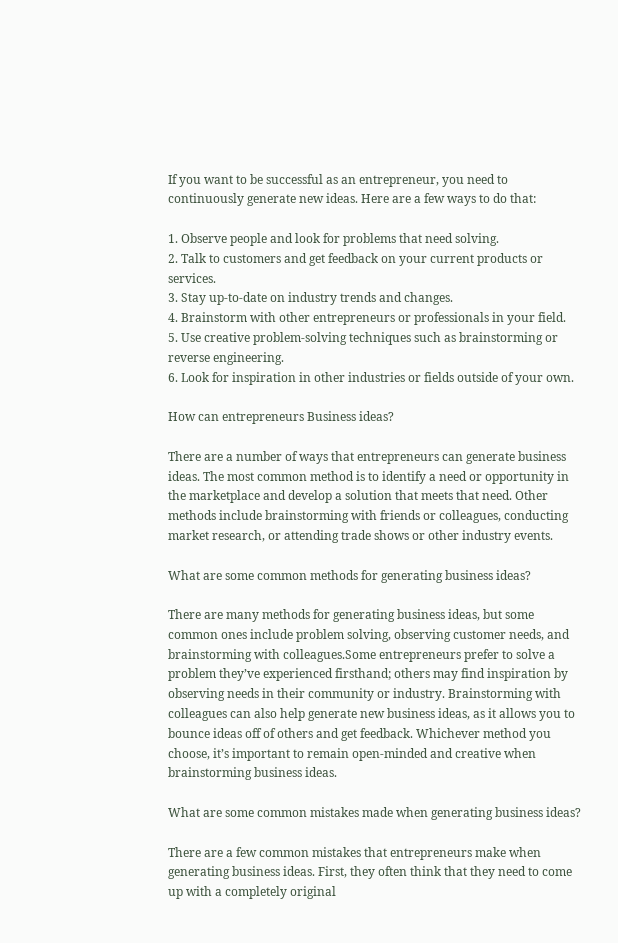If you want to be successful as an entrepreneur, you need to continuously generate new ideas. Here are a few ways to do that:

1. Observe people and look for problems that need solving.
2. Talk to customers and get feedback on your current products or services.
3. Stay up-to-date on industry trends and changes.
4. Brainstorm with other entrepreneurs or professionals in your field.
5. Use creative problem-solving techniques such as brainstorming or reverse engineering.
6. Look for inspiration in other industries or fields outside of your own.

How can entrepreneurs Business ideas?

There are a number of ways that entrepreneurs can generate business ideas. The most common method is to identify a need or opportunity in the marketplace and develop a solution that meets that need. Other methods include brainstorming with friends or colleagues, conducting market research, or attending trade shows or other industry events.

What are some common methods for generating business ideas?

There are many methods for generating business ideas, but some common ones include problem solving, observing customer needs, and brainstorming with colleagues.Some entrepreneurs prefer to solve a problem they’ve experienced firsthand; others may find inspiration by observing needs in their community or industry. Brainstorming with colleagues can also help generate new business ideas, as it allows you to bounce ideas off of others and get feedback. Whichever method you choose, it’s important to remain open-minded and creative when brainstorming business ideas.

What are some common mistakes made when generating business ideas?

There are a few common mistakes that entrepreneurs make when generating business ideas. First, they often think that they need to come up with a completely original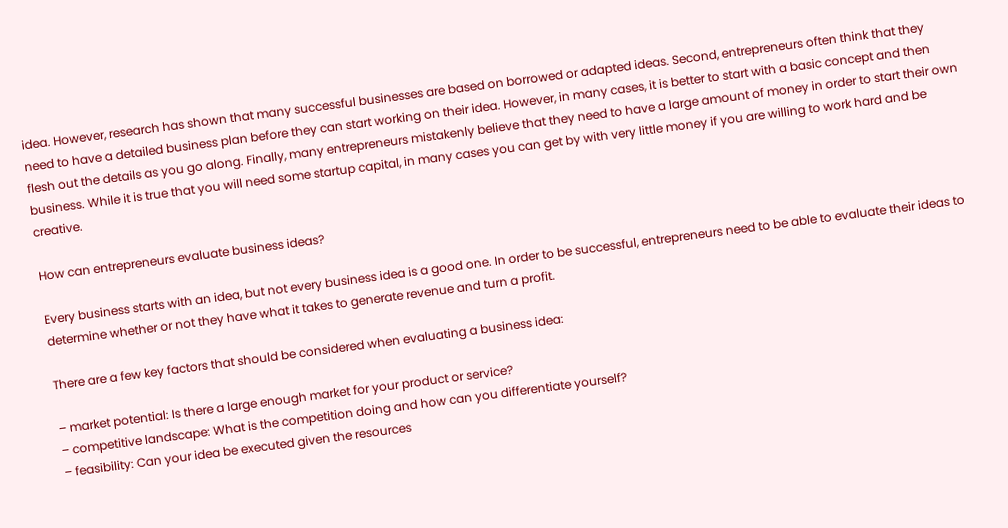idea. However, research has shown that many successful businesses are based on borrowed or adapted ideas. Second, entrepreneurs often think that they need to have a detailed business plan before they can start working on their idea. However, in many cases, it is better to start with a basic concept and then flesh out the details as you go along. Finally, many entrepreneurs mistakenly believe that they need to have a large amount of money in order to start their own business. While it is true that you will need some startup capital, in many cases you can get by with very little money if you are willing to work hard and be creative.

How can entrepreneurs evaluate business ideas?

Every business starts with an idea, but not every business idea is a good one. In order to be successful, entrepreneurs need to be able to evaluate their ideas to determine whether or not they have what it takes to generate revenue and turn a profit.

There are a few key factors that should be considered when evaluating a business idea:

– market potential: Is there a large enough market for your product or service?
– competitive landscape: What is the competition doing and how can you differentiate yourself?
– feasibility: Can your idea be executed given the resources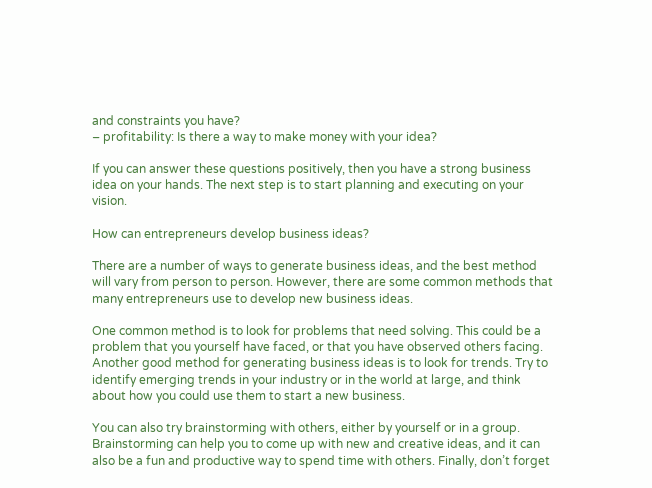and constraints you have?
– profitability: Is there a way to make money with your idea?

If you can answer these questions positively, then you have a strong business idea on your hands. The next step is to start planning and executing on your vision.

How can entrepreneurs develop business ideas?

There are a number of ways to generate business ideas, and the best method will vary from person to person. However, there are some common methods that many entrepreneurs use to develop new business ideas.

One common method is to look for problems that need solving. This could be a problem that you yourself have faced, or that you have observed others facing. Another good method for generating business ideas is to look for trends. Try to identify emerging trends in your industry or in the world at large, and think about how you could use them to start a new business.

You can also try brainstorming with others, either by yourself or in a group. Brainstorming can help you to come up with new and creative ideas, and it can also be a fun and productive way to spend time with others. Finally, don’t forget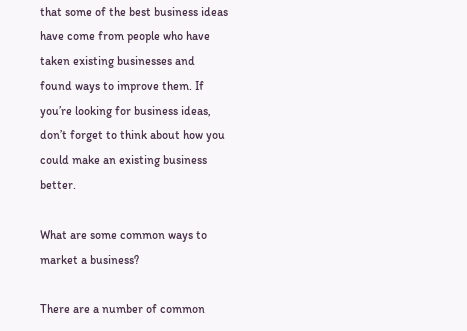that some of the best business ideas have come from people who have taken existing businesses and found ways to improve them. If you’re looking for business ideas, don’t forget to think about how you could make an existing business better.

What are some common ways to market a business?

There are a number of common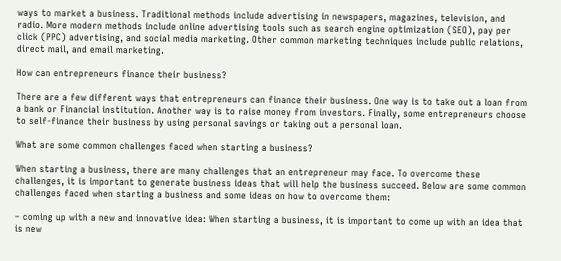ways to market a business. Traditional methods include advertising in newspapers, magazines, television, and radio. More modern methods include online advertising tools such as search engine optimization (SEO), pay per click (PPC) advertising, and social media marketing. Other common marketing techniques include public relations, direct mail, and email marketing.

How can entrepreneurs finance their business?

There are a few different ways that entrepreneurs can finance their business. One way is to take out a loan from a bank or Financial institution. Another way is to raise money from investors. Finally, some entrepreneurs choose to self-finance their business by using personal savings or taking out a personal loan.

What are some common challenges faced when starting a business?

When starting a business, there are many challenges that an entrepreneur may face. To overcome these challenges, it is important to generate business ideas that will help the business succeed. Below are some common challenges faced when starting a business and some ideas on how to overcome them:

– coming up with a new and innovative idea: When starting a business, it is important to come up with an idea that is new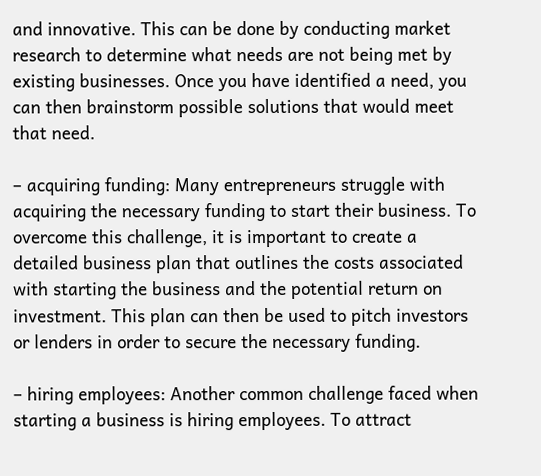and innovative. This can be done by conducting market research to determine what needs are not being met by existing businesses. Once you have identified a need, you can then brainstorm possible solutions that would meet that need.

– acquiring funding: Many entrepreneurs struggle with acquiring the necessary funding to start their business. To overcome this challenge, it is important to create a detailed business plan that outlines the costs associated with starting the business and the potential return on investment. This plan can then be used to pitch investors or lenders in order to secure the necessary funding.

– hiring employees: Another common challenge faced when starting a business is hiring employees. To attract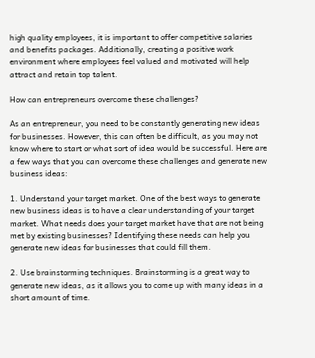high quality employees, it is important to offer competitive salaries and benefits packages. Additionally, creating a positive work environment where employees feel valued and motivated will help attract and retain top talent.

How can entrepreneurs overcome these challenges?

As an entrepreneur, you need to be constantly generating new ideas for businesses. However, this can often be difficult, as you may not know where to start or what sort of idea would be successful. Here are a few ways that you can overcome these challenges and generate new business ideas:

1. Understand your target market. One of the best ways to generate new business ideas is to have a clear understanding of your target market. What needs does your target market have that are not being met by existing businesses? Identifying these needs can help you generate new ideas for businesses that could fill them.

2. Use brainstorming techniques. Brainstorming is a great way to generate new ideas, as it allows you to come up with many ideas in a short amount of time.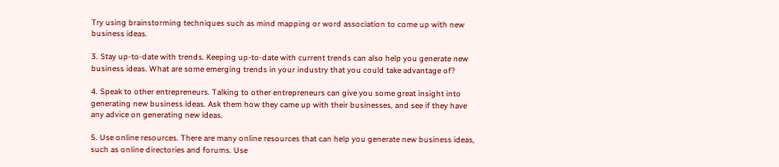Try using brainstorming techniques such as mind mapping or word association to come up with new business ideas.

3. Stay up-to-date with trends. Keeping up-to-date with current trends can also help you generate new business ideas. What are some emerging trends in your industry that you could take advantage of?

4. Speak to other entrepreneurs. Talking to other entrepreneurs can give you some great insight into generating new business ideas. Ask them how they came up with their businesses, and see if they have any advice on generating new ideas.

5. Use online resources. There are many online resources that can help you generate new business ideas, such as online directories and forums. Use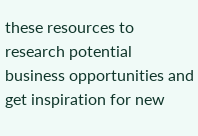these resources to research potential business opportunities and get inspiration for new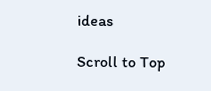ideas

Scroll to Top